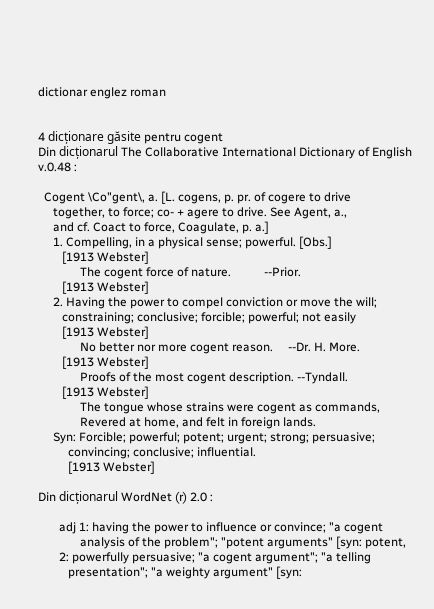dictionar englez roman


4 dicționare găsite pentru cogent
Din dicționarul The Collaborative International Dictionary of English v.0.48 :

  Cogent \Co"gent\, a. [L. cogens, p. pr. of cogere to drive
     together, to force; co- + agere to drive. See Agent, a.,
     and cf. Coact to force, Coagulate, p. a.]
     1. Compelling, in a physical sense; powerful. [Obs.]
        [1913 Webster]
              The cogent force of nature.           --Prior.
        [1913 Webster]
     2. Having the power to compel conviction or move the will;
        constraining; conclusive; forcible; powerful; not easily
        [1913 Webster]
              No better nor more cogent reason.     --Dr. H. More.
        [1913 Webster]
              Proofs of the most cogent description. --Tyndall.
        [1913 Webster]
              The tongue whose strains were cogent as commands,
              Revered at home, and felt in foreign lands.
     Syn: Forcible; powerful; potent; urgent; strong; persuasive;
          convincing; conclusive; influential.
          [1913 Webster]

Din dicționarul WordNet (r) 2.0 :

       adj 1: having the power to influence or convince; "a cogent
              analysis of the problem"; "potent arguments" [syn: potent,
       2: powerfully persuasive; "a cogent argument"; "a telling
          presentation"; "a weighty argument" [syn: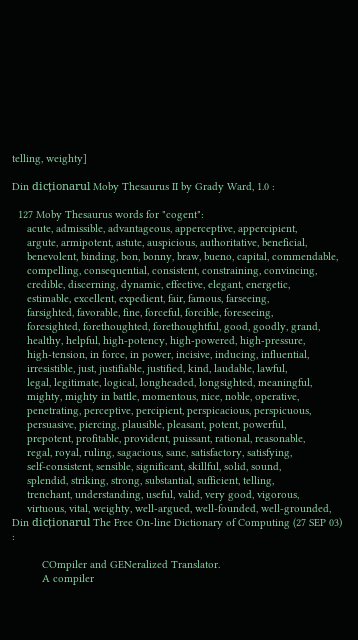telling, weighty]

Din dicționarul Moby Thesaurus II by Grady Ward, 1.0 :

  127 Moby Thesaurus words for "cogent":
     acute, admissible, advantageous, apperceptive, appercipient,
     argute, armipotent, astute, auspicious, authoritative, beneficial,
     benevolent, binding, bon, bonny, braw, bueno, capital, commendable,
     compelling, consequential, consistent, constraining, convincing,
     credible, discerning, dynamic, effective, elegant, energetic,
     estimable, excellent, expedient, fair, famous, farseeing,
     farsighted, favorable, fine, forceful, forcible, foreseeing,
     foresighted, forethoughted, forethoughtful, good, goodly, grand,
     healthy, helpful, high-potency, high-powered, high-pressure,
     high-tension, in force, in power, incisive, inducing, influential,
     irresistible, just, justifiable, justified, kind, laudable, lawful,
     legal, legitimate, logical, longheaded, longsighted, meaningful,
     mighty, mighty in battle, momentous, nice, noble, operative,
     penetrating, perceptive, percipient, perspicacious, perspicuous,
     persuasive, piercing, plausible, pleasant, potent, powerful,
     prepotent, profitable, provident, puissant, rational, reasonable,
     regal, royal, ruling, sagacious, sane, satisfactory, satisfying,
     self-consistent, sensible, significant, skillful, solid, sound,
     splendid, striking, strong, substantial, sufficient, telling,
     trenchant, understanding, useful, valid, very good, vigorous,
     virtuous, vital, weighty, well-argued, well-founded, well-grounded,
Din dicționarul The Free On-line Dictionary of Computing (27 SEP 03) :

          COmpiler and GENeralized Translator.
          A compiler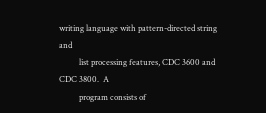writing language with pattern-directed string and
          list processing features, CDC 3600 and CDC 3800.  A
          program consists of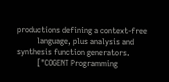productions defining a context-free
          language, plus analysis and synthesis function generators.
          ["COGENT Programming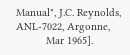Manual", J.C. Reynolds, ANL-7022, Argonne,
          Mar 1965].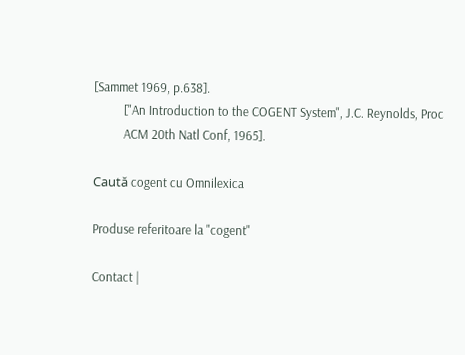[Sammet 1969, p.638].
          ["An Introduction to the COGENT System", J.C. Reynolds, Proc
          ACM 20th Natl Conf, 1965].

Caută cogent cu Omnilexica

Produse referitoare la "cogent"

Contact |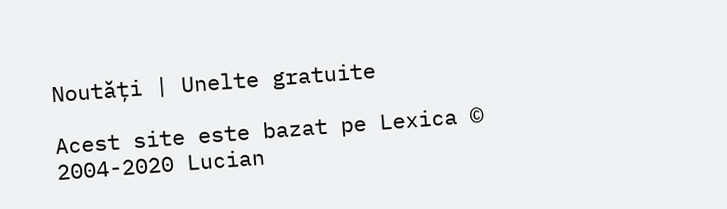Noutăți | Unelte gratuite

Acest site este bazat pe Lexica © 2004-2020 Lucian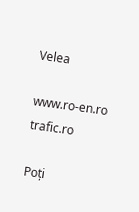Velea

www.ro-en.ro trafic.ro

Poți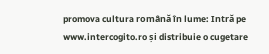promova cultura română în lume: Intră pe www.intercogito.ro și distribuie o cugetare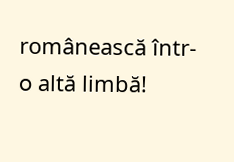românească într-o altă limbă!